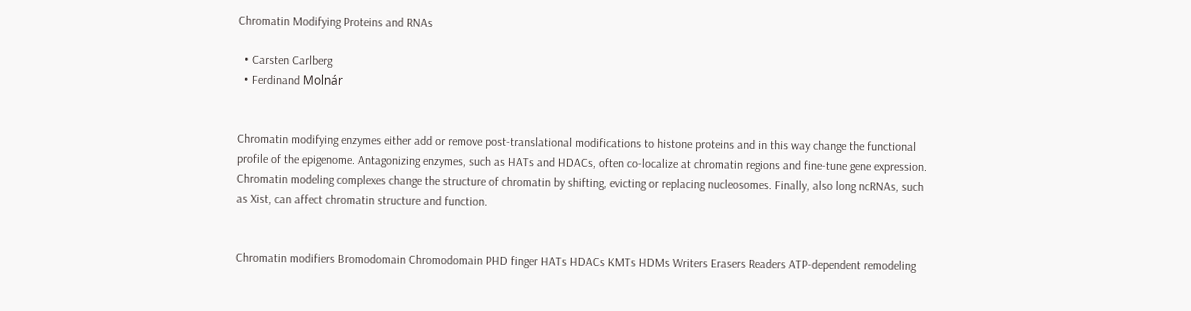Chromatin Modifying Proteins and RNAs

  • Carsten Carlberg
  • Ferdinand Molnár


Chromatin modifying enzymes either add or remove post-translational modifications to histone proteins and in this way change the functional profile of the epigenome. Antagonizing enzymes, such as HATs and HDACs, often co-localize at chromatin regions and fine-tune gene expression. Chromatin modeling complexes change the structure of chromatin by shifting, evicting or replacing nucleosomes. Finally, also long ncRNAs, such as Xist, can affect chromatin structure and function.


Chromatin modifiers Bromodomain Chromodomain PHD finger HATs HDACs KMTs HDMs Writers Erasers Readers ATP-dependent remodeling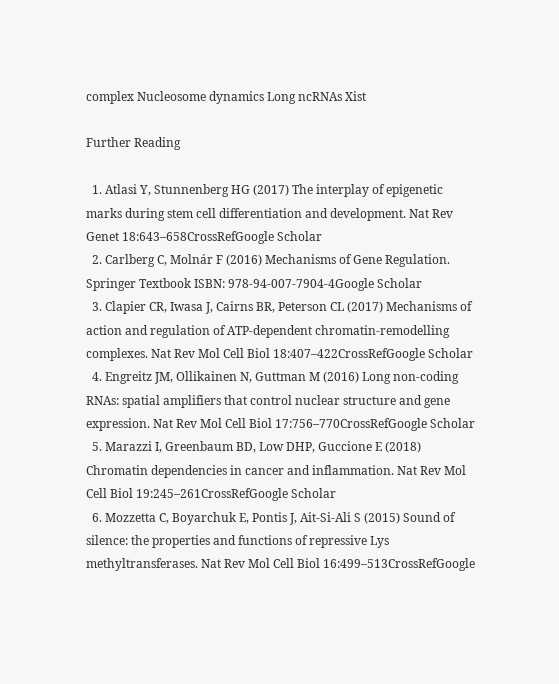complex Nucleosome dynamics Long ncRNAs Xist

Further Reading

  1. Atlasi Y, Stunnenberg HG (2017) The interplay of epigenetic marks during stem cell differentiation and development. Nat Rev Genet 18:643–658CrossRefGoogle Scholar
  2. Carlberg C, Molnár F (2016) Mechanisms of Gene Regulation. Springer Textbook ISBN: 978-94-007-7904-4Google Scholar
  3. Clapier CR, Iwasa J, Cairns BR, Peterson CL (2017) Mechanisms of action and regulation of ATP-dependent chromatin-remodelling complexes. Nat Rev Mol Cell Biol 18:407–422CrossRefGoogle Scholar
  4. Engreitz JM, Ollikainen N, Guttman M (2016) Long non-coding RNAs: spatial amplifiers that control nuclear structure and gene expression. Nat Rev Mol Cell Biol 17:756–770CrossRefGoogle Scholar
  5. Marazzi I, Greenbaum BD, Low DHP, Guccione E (2018) Chromatin dependencies in cancer and inflammation. Nat Rev Mol Cell Biol 19:245–261CrossRefGoogle Scholar
  6. Mozzetta C, Boyarchuk E, Pontis J, Ait-Si-Ali S (2015) Sound of silence: the properties and functions of repressive Lys methyltransferases. Nat Rev Mol Cell Biol 16:499–513CrossRefGoogle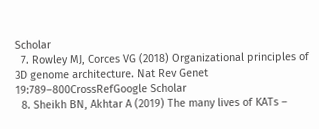Scholar
  7. Rowley MJ, Corces VG (2018) Organizational principles of 3D genome architecture. Nat Rev Genet 19:789–800CrossRefGoogle Scholar
  8. Sheikh BN, Akhtar A (2019) The many lives of KATs –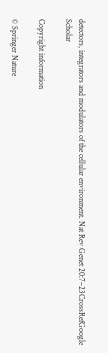detectors, integrators and modulators of the cellular environment. Nat Rev Genet 20:7–23CrossRefGoogle Scholar

Copyright information

© Springer Nature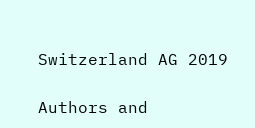Switzerland AG 2019

Authors and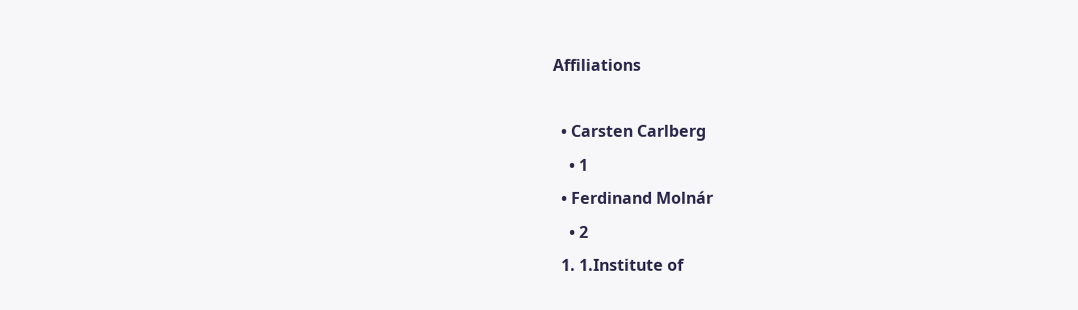Affiliations

  • Carsten Carlberg
    • 1
  • Ferdinand Molnár
    • 2
  1. 1.Institute of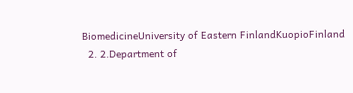BiomedicineUniversity of Eastern FinlandKuopioFinland
  2. 2.Department of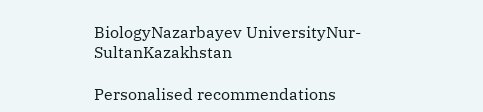BiologyNazarbayev UniversityNur-SultanKazakhstan

Personalised recommendations